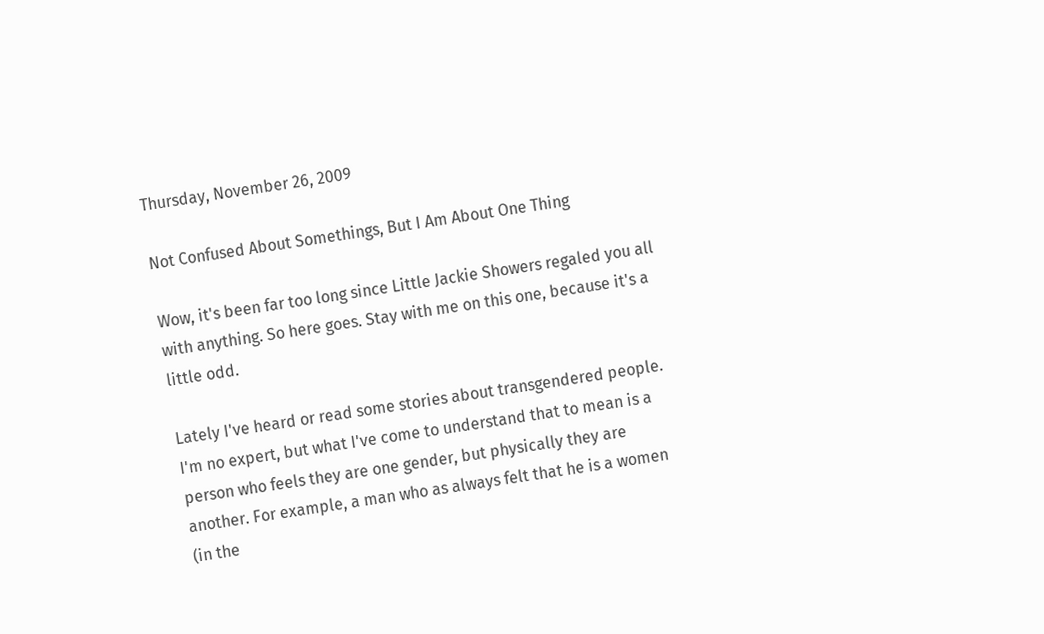Thursday, November 26, 2009

Not Confused About Somethings, But I Am About One Thing

Wow, it's been far too long since Little Jackie Showers regaled you all with anything. So here goes. Stay with me on this one, because it's a little odd.

Lately I've heard or read some stories about transgendered people. I'm no expert, but what I've come to understand that to mean is a person who feels they are one gender, but physically they are another. For example, a man who as always felt that he is a women (in the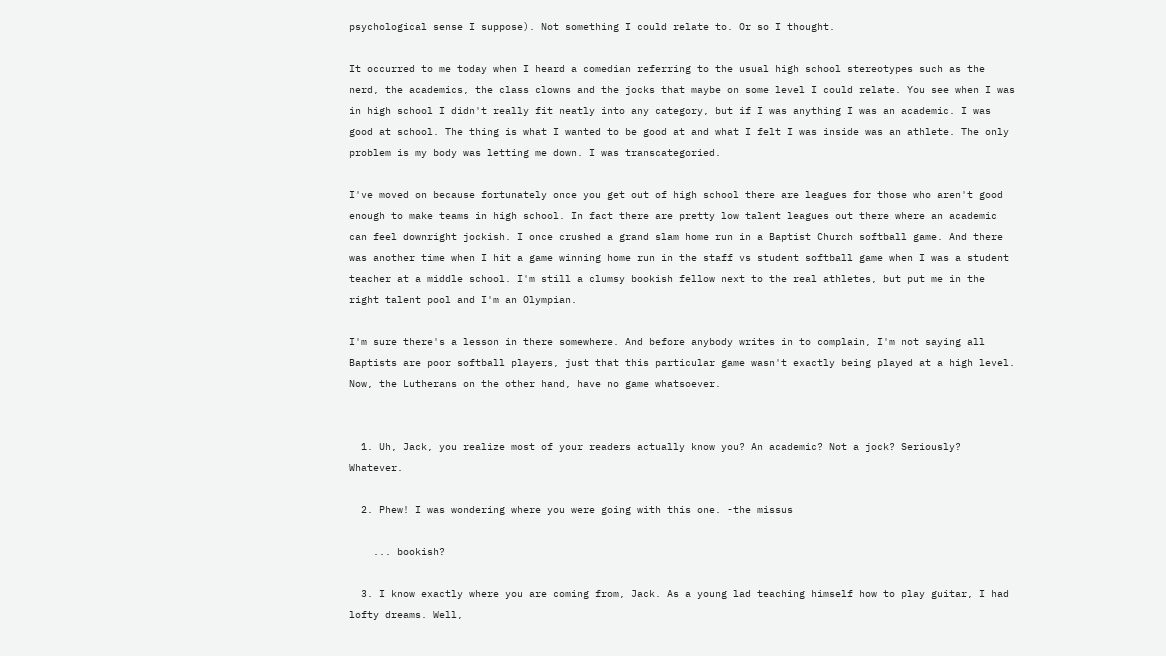psychological sense I suppose). Not something I could relate to. Or so I thought.

It occurred to me today when I heard a comedian referring to the usual high school stereotypes such as the nerd, the academics, the class clowns and the jocks that maybe on some level I could relate. You see when I was in high school I didn't really fit neatly into any category, but if I was anything I was an academic. I was good at school. The thing is what I wanted to be good at and what I felt I was inside was an athlete. The only problem is my body was letting me down. I was transcategoried.

I've moved on because fortunately once you get out of high school there are leagues for those who aren't good enough to make teams in high school. In fact there are pretty low talent leagues out there where an academic can feel downright jockish. I once crushed a grand slam home run in a Baptist Church softball game. And there was another time when I hit a game winning home run in the staff vs student softball game when I was a student teacher at a middle school. I'm still a clumsy bookish fellow next to the real athletes, but put me in the right talent pool and I'm an Olympian.

I'm sure there's a lesson in there somewhere. And before anybody writes in to complain, I'm not saying all Baptists are poor softball players, just that this particular game wasn't exactly being played at a high level. Now, the Lutherans on the other hand, have no game whatsoever.


  1. Uh, Jack, you realize most of your readers actually know you? An academic? Not a jock? Seriously? Whatever.

  2. Phew! I was wondering where you were going with this one. -the missus

    ... bookish?

  3. I know exactly where you are coming from, Jack. As a young lad teaching himself how to play guitar, I had lofty dreams. Well,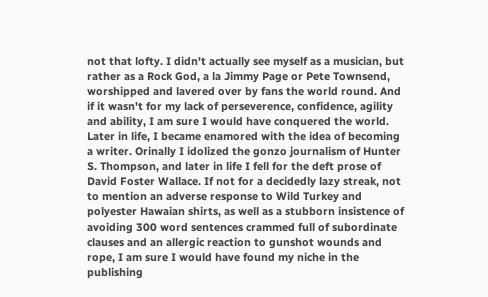not that lofty. I didn't actually see myself as a musician, but rather as a Rock God, a la Jimmy Page or Pete Townsend, worshipped and lavered over by fans the world round. And if it wasn't for my lack of perseverence, confidence, agility and ability, I am sure I would have conquered the world. Later in life, I became enamored with the idea of becoming a writer. Orinally I idolized the gonzo journalism of Hunter S. Thompson, and later in life I fell for the deft prose of David Foster Wallace. If not for a decidedly lazy streak, not to mention an adverse response to Wild Turkey and polyester Hawaian shirts, as well as a stubborn insistence of avoiding 300 word sentences crammed full of subordinate clauses and an allergic reaction to gunshot wounds and rope, I am sure I would have found my niche in the publishing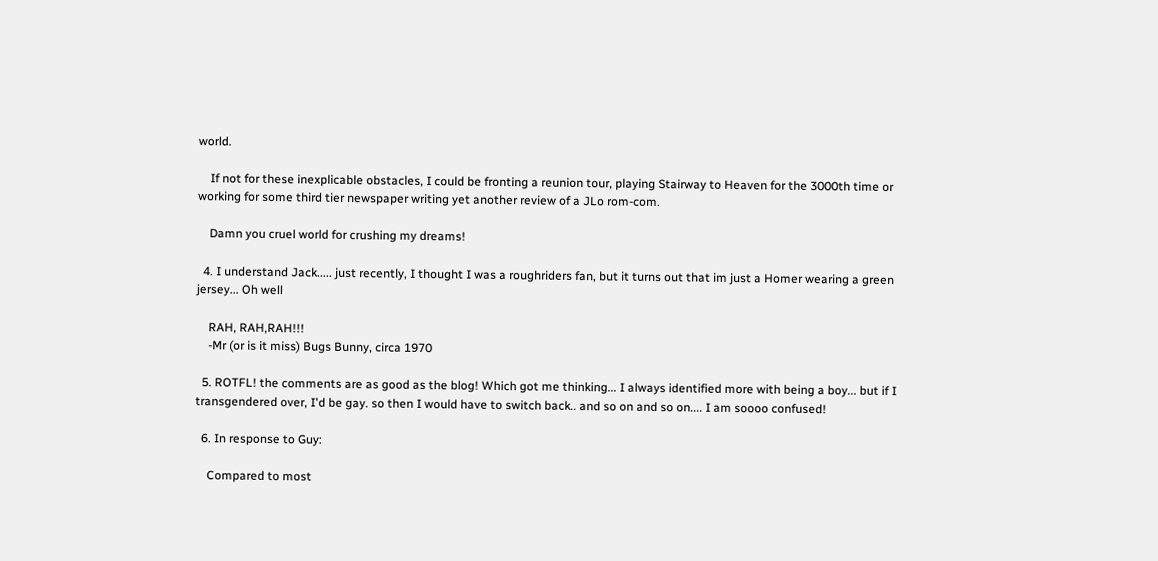world.

    If not for these inexplicable obstacles, I could be fronting a reunion tour, playing Stairway to Heaven for the 3000th time or working for some third tier newspaper writing yet another review of a JLo rom-com.

    Damn you cruel world for crushing my dreams!

  4. I understand Jack..... just recently, I thought I was a roughriders fan, but it turns out that im just a Homer wearing a green jersey... Oh well

    RAH, RAH,RAH!!!
    -Mr (or is it miss) Bugs Bunny, circa 1970

  5. ROTFL! the comments are as good as the blog! Which got me thinking... I always identified more with being a boy... but if I transgendered over, I'd be gay. so then I would have to switch back.. and so on and so on.... I am soooo confused!

  6. In response to Guy:

    Compared to most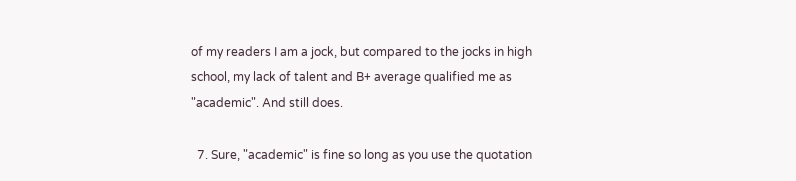of my readers I am a jock, but compared to the jocks in high school, my lack of talent and B+ average qualified me as "academic". And still does.

  7. Sure, "academic" is fine so long as you use the quotation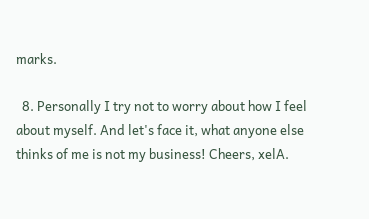marks.

  8. Personally I try not to worry about how I feel about myself. And let's face it, what anyone else thinks of me is not my business! Cheers, xelA.